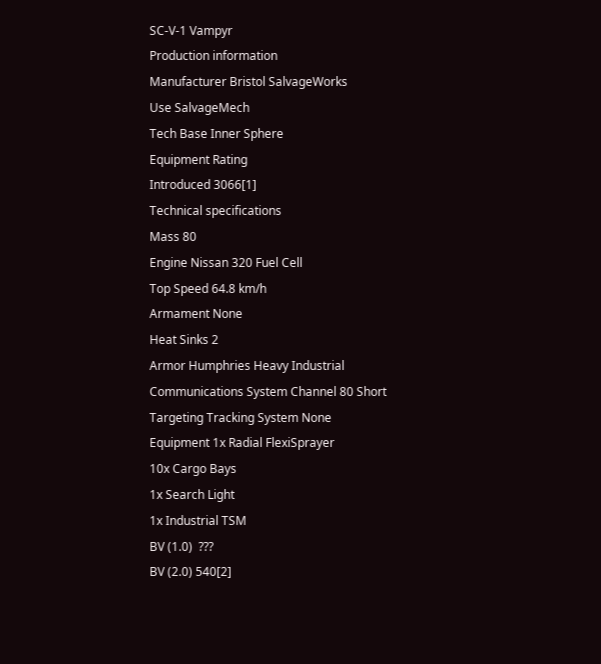SC-V-1 Vampyr
Production information
Manufacturer Bristol SalvageWorks
Use SalvageMech
Tech Base Inner Sphere
Equipment Rating
Introduced 3066[1]
Technical specifications
Mass 80
Engine Nissan 320 Fuel Cell
Top Speed 64.8 km/h
Armament None
Heat Sinks 2
Armor Humphries Heavy Industrial
Communications System Channel 80 Short
Targeting Tracking System None
Equipment 1x Radial FlexiSprayer
10x Cargo Bays
1x Search Light
1x Industrial TSM
BV (1.0)  ???
BV (2.0) 540[2]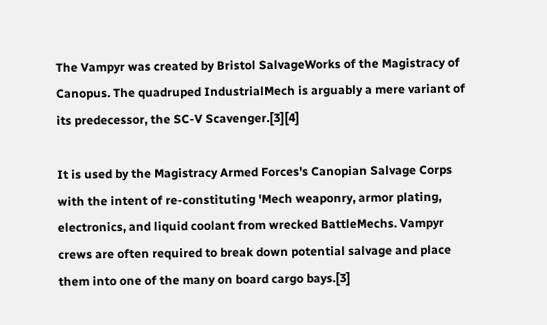The Vampyr was created by Bristol SalvageWorks of the Magistracy of Canopus. The quadruped IndustrialMech is arguably a mere variant of its predecessor, the SC-V Scavenger.[3][4]

It is used by the Magistracy Armed Forces's Canopian Salvage Corps with the intent of re-constituting 'Mech weaponry, armor plating, electronics, and liquid coolant from wrecked BattleMechs. Vampyr crews are often required to break down potential salvage and place them into one of the many on board cargo bays.[3]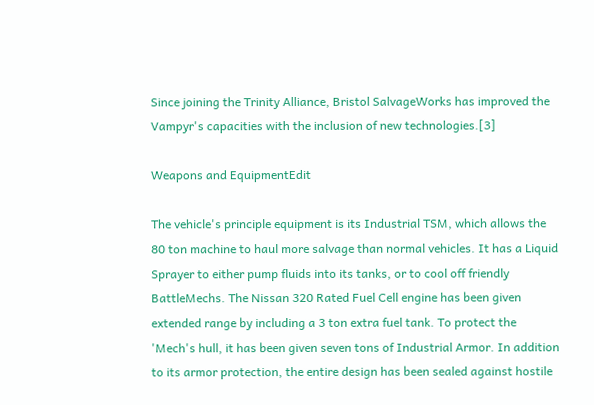Since joining the Trinity Alliance, Bristol SalvageWorks has improved the Vampyr's capacities with the inclusion of new technologies.[3]

Weapons and EquipmentEdit

The vehicle's principle equipment is its Industrial TSM, which allows the 80 ton machine to haul more salvage than normal vehicles. It has a Liquid Sprayer to either pump fluids into its tanks, or to cool off friendly BattleMechs. The Nissan 320 Rated Fuel Cell engine has been given extended range by including a 3 ton extra fuel tank. To protect the 'Mech's hull, it has been given seven tons of Industrial Armor. In addition to its armor protection, the entire design has been sealed against hostile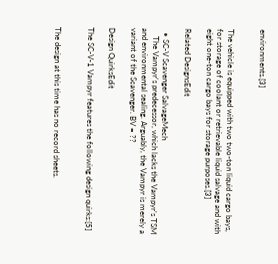environments.[3]


The vehicle is equipped with two two-ton liquid cargo bays, for storage of coolant or retrievable liquid salvage and with eight one-ton cargo bays for storage purposes.[3]

Related DesignsEdit

  • SC-V Scavenger SalvageMech
    The Vampyr's predecessor, which lacks the Vampyr's TSM and environmental sealing. Arguably, the Vampyr is merely a variant of the Scavenger. BV = ??

Design QuirksEdit

The SC-V-1 Vampyr features the following design quirks:[5]


The design at this time has no record sheets.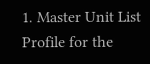1. Master Unit List Profile for the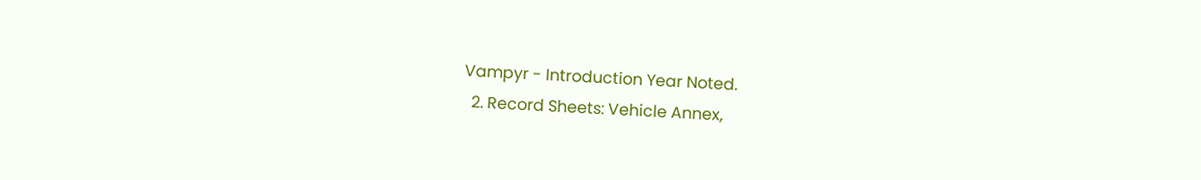Vampyr - Introduction Year Noted.
  2. Record Sheets: Vehicle Annex,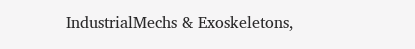IndustrialMechs & Exoskeletons,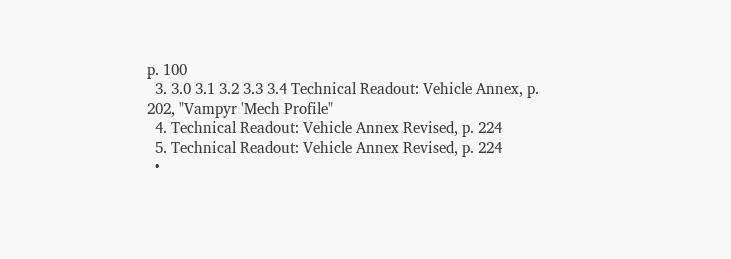p. 100
  3. 3.0 3.1 3.2 3.3 3.4 Technical Readout: Vehicle Annex, p. 202, "Vampyr 'Mech Profile"
  4. Technical Readout: Vehicle Annex Revised, p. 224
  5. Technical Readout: Vehicle Annex Revised, p. 224
  •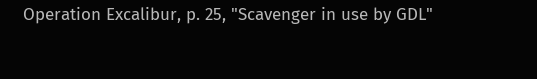Operation Excalibur, p. 25, "Scavenger in use by GDL"